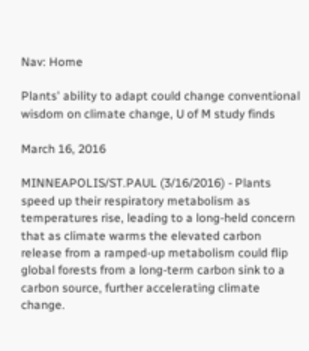Nav: Home

Plants' ability to adapt could change conventional wisdom on climate change, U of M study finds

March 16, 2016

MINNEAPOLIS/ST.PAUL (3/16/2016) - Plants speed up their respiratory metabolism as temperatures rise, leading to a long-held concern that as climate warms the elevated carbon release from a ramped-up metabolism could flip global forests from a long-term carbon sink to a carbon source, further accelerating climate change.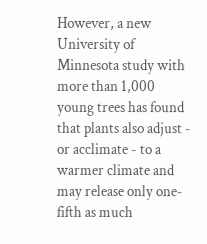However, a new University of Minnesota study with more than 1,000 young trees has found that plants also adjust - or acclimate - to a warmer climate and may release only one-fifth as much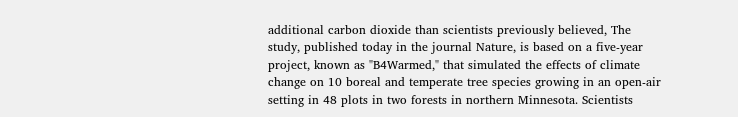additional carbon dioxide than scientists previously believed, The study, published today in the journal Nature, is based on a five-year project, known as "B4Warmed," that simulated the effects of climate change on 10 boreal and temperate tree species growing in an open-air setting in 48 plots in two forests in northern Minnesota. Scientists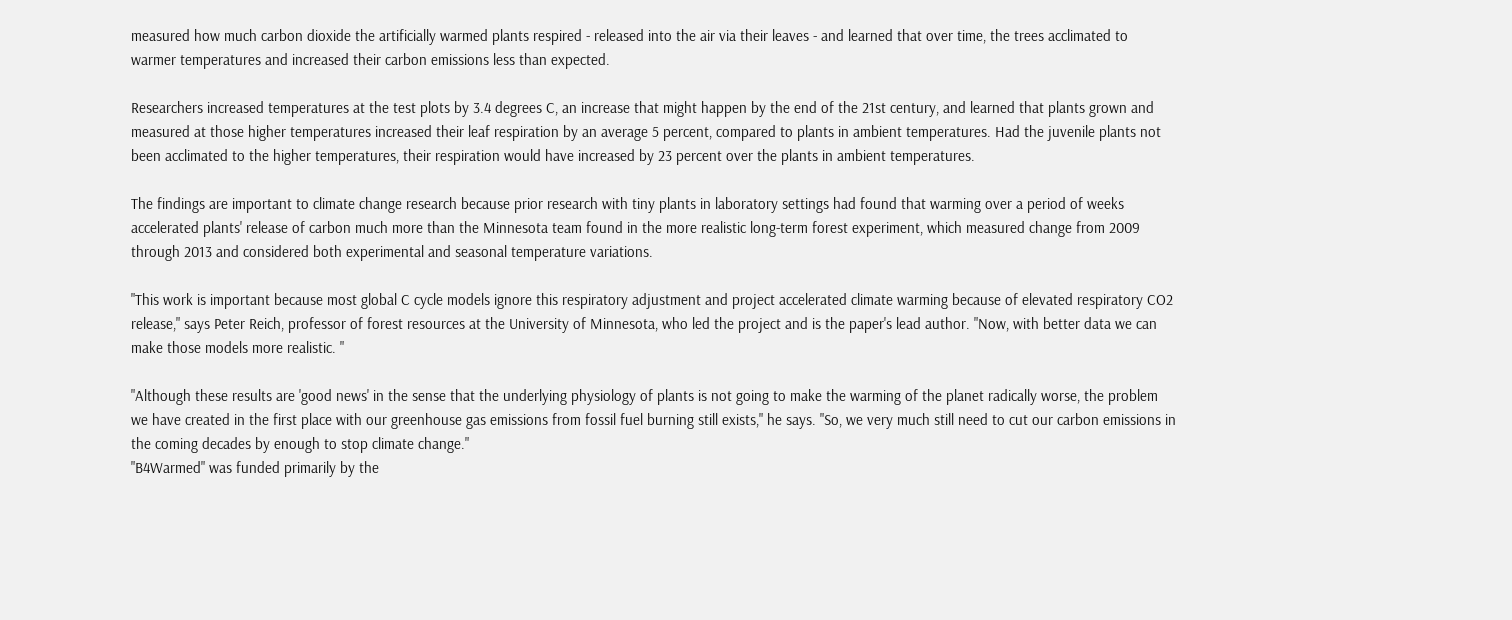measured how much carbon dioxide the artificially warmed plants respired - released into the air via their leaves - and learned that over time, the trees acclimated to warmer temperatures and increased their carbon emissions less than expected.

Researchers increased temperatures at the test plots by 3.4 degrees C, an increase that might happen by the end of the 21st century, and learned that plants grown and measured at those higher temperatures increased their leaf respiration by an average 5 percent, compared to plants in ambient temperatures. Had the juvenile plants not been acclimated to the higher temperatures, their respiration would have increased by 23 percent over the plants in ambient temperatures.

The findings are important to climate change research because prior research with tiny plants in laboratory settings had found that warming over a period of weeks accelerated plants' release of carbon much more than the Minnesota team found in the more realistic long-term forest experiment, which measured change from 2009 through 2013 and considered both experimental and seasonal temperature variations.

"This work is important because most global C cycle models ignore this respiratory adjustment and project accelerated climate warming because of elevated respiratory CO2 release," says Peter Reich, professor of forest resources at the University of Minnesota, who led the project and is the paper's lead author. "Now, with better data we can make those models more realistic. "

"Although these results are 'good news' in the sense that the underlying physiology of plants is not going to make the warming of the planet radically worse, the problem we have created in the first place with our greenhouse gas emissions from fossil fuel burning still exists," he says. "So, we very much still need to cut our carbon emissions in the coming decades by enough to stop climate change."
"B4Warmed" was funded primarily by the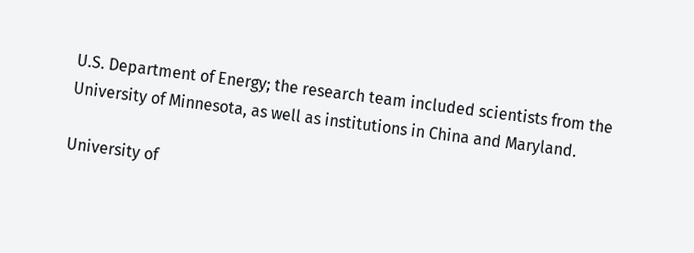U.S. Department of Energy; the research team included scientists from the University of Minnesota, as well as institutions in China and Maryland.

University of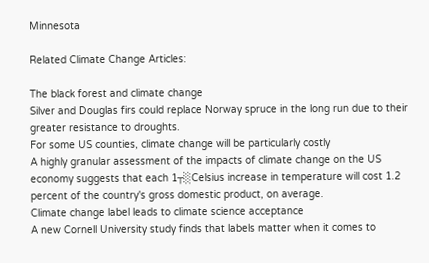Minnesota

Related Climate Change Articles:

The black forest and climate change
Silver and Douglas firs could replace Norway spruce in the long run due to their greater resistance to droughts.
For some US counties, climate change will be particularly costly
A highly granular assessment of the impacts of climate change on the US economy suggests that each 1┬░Celsius increase in temperature will cost 1.2 percent of the country's gross domestic product, on average.
Climate change label leads to climate science acceptance
A new Cornell University study finds that labels matter when it comes to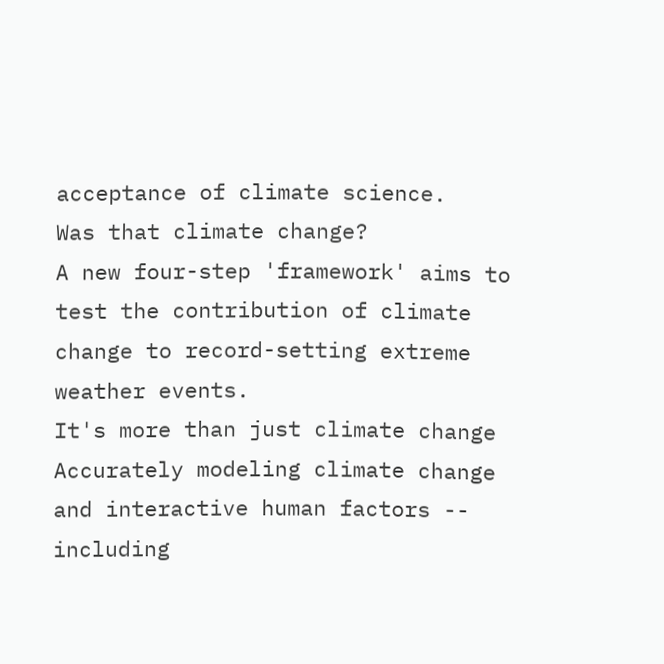acceptance of climate science.
Was that climate change?
A new four-step 'framework' aims to test the contribution of climate change to record-setting extreme weather events.
It's more than just climate change
Accurately modeling climate change and interactive human factors -- including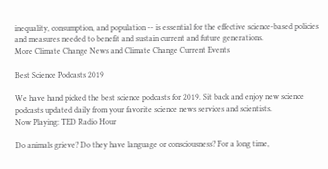inequality, consumption, and population -- is essential for the effective science-based policies and measures needed to benefit and sustain current and future generations.
More Climate Change News and Climate Change Current Events

Best Science Podcasts 2019

We have hand picked the best science podcasts for 2019. Sit back and enjoy new science podcasts updated daily from your favorite science news services and scientists.
Now Playing: TED Radio Hour

Do animals grieve? Do they have language or consciousness? For a long time,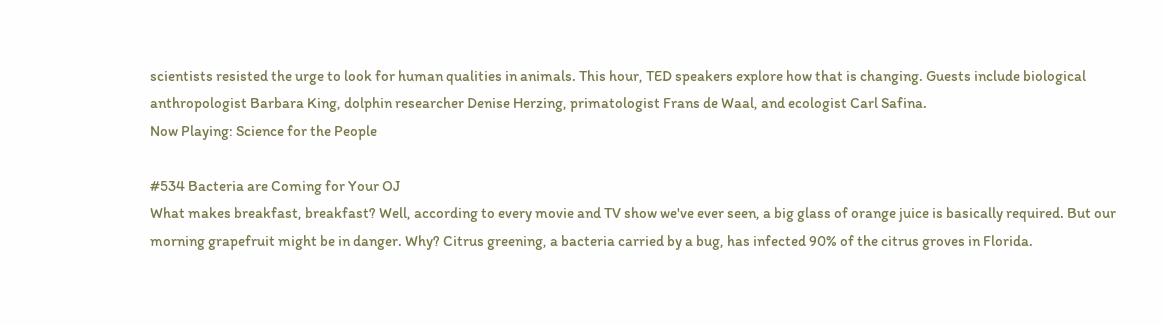scientists resisted the urge to look for human qualities in animals. This hour, TED speakers explore how that is changing. Guests include biological anthropologist Barbara King, dolphin researcher Denise Herzing, primatologist Frans de Waal, and ecologist Carl Safina.
Now Playing: Science for the People

#534 Bacteria are Coming for Your OJ
What makes breakfast, breakfast? Well, according to every movie and TV show we've ever seen, a big glass of orange juice is basically required. But our morning grapefruit might be in danger. Why? Citrus greening, a bacteria carried by a bug, has infected 90% of the citrus groves in Florida.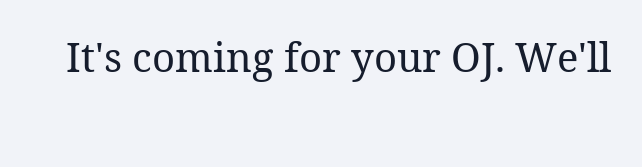It's coming for your OJ. We'll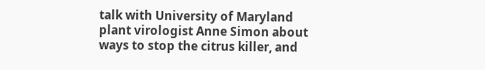talk with University of Maryland plant virologist Anne Simon about ways to stop the citrus killer, and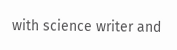with science writer and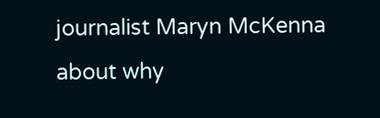journalist Maryn McKenna about why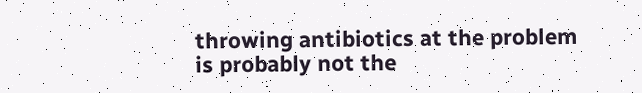throwing antibiotics at the problem is probably not the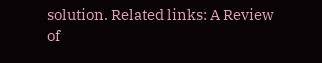solution. Related links: A Review of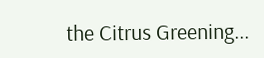the Citrus Greening...